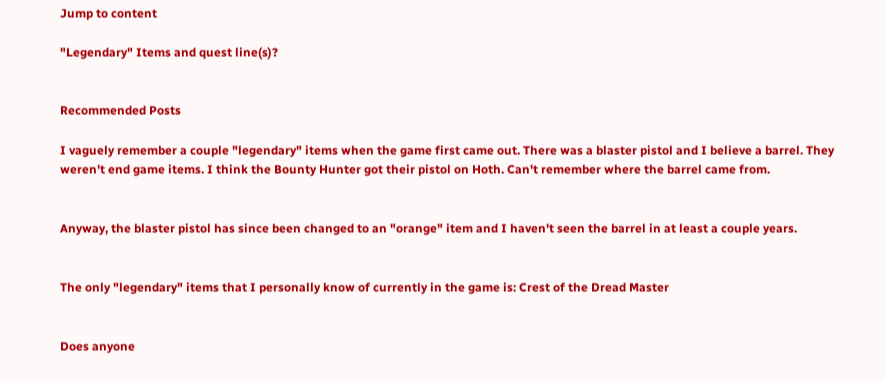Jump to content

"Legendary" Items and quest line(s)?


Recommended Posts

I vaguely remember a couple "legendary" items when the game first came out. There was a blaster pistol and I believe a barrel. They weren't end game items. I think the Bounty Hunter got their pistol on Hoth. Can't remember where the barrel came from.


Anyway, the blaster pistol has since been changed to an "orange" item and I haven't seen the barrel in at least a couple years.


The only "legendary" items that I personally know of currently in the game is: Crest of the Dread Master


Does anyone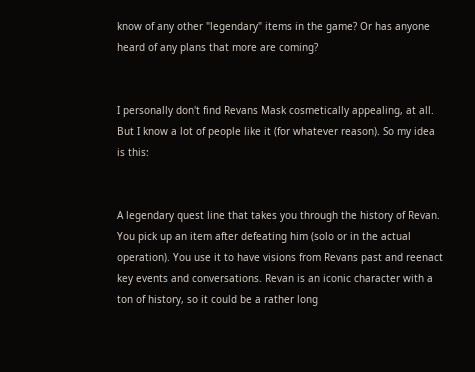know of any other "legendary" items in the game? Or has anyone heard of any plans that more are coming?


I personally don't find Revans Mask cosmetically appealing, at all. But I know a lot of people like it (for whatever reason). So my idea is this:


A legendary quest line that takes you through the history of Revan. You pick up an item after defeating him (solo or in the actual operation). You use it to have visions from Revans past and reenact key events and conversations. Revan is an iconic character with a ton of history, so it could be a rather long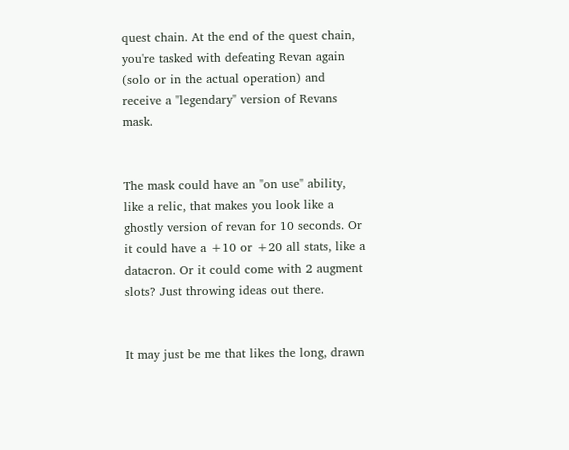quest chain. At the end of the quest chain, you're tasked with defeating Revan again (solo or in the actual operation) and receive a "legendary" version of Revans mask.


The mask could have an "on use" ability, like a relic, that makes you look like a ghostly version of revan for 10 seconds. Or it could have a +10 or +20 all stats, like a datacron. Or it could come with 2 augment slots? Just throwing ideas out there.


It may just be me that likes the long, drawn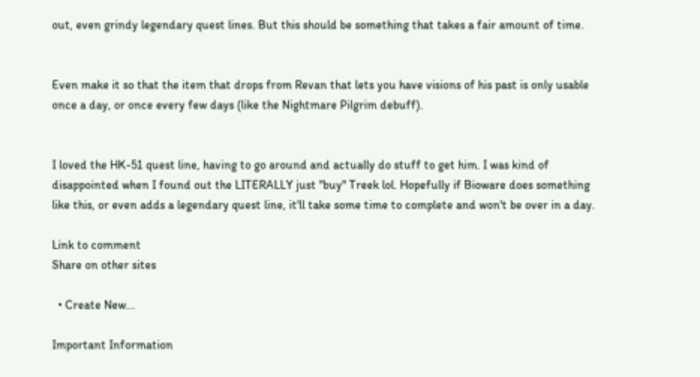out, even grindy legendary quest lines. But this should be something that takes a fair amount of time.


Even make it so that the item that drops from Revan that lets you have visions of his past is only usable once a day, or once every few days (like the Nightmare Pilgrim debuff).


I loved the HK-51 quest line, having to go around and actually do stuff to get him. I was kind of disappointed when I found out the LITERALLY just "buy" Treek lol. Hopefully if Bioware does something like this, or even adds a legendary quest line, it'll take some time to complete and won't be over in a day.

Link to comment
Share on other sites

  • Create New...

Important Information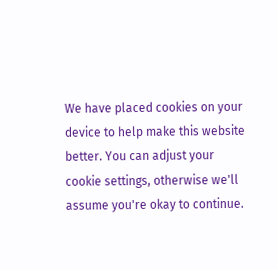We have placed cookies on your device to help make this website better. You can adjust your cookie settings, otherwise we'll assume you're okay to continue.